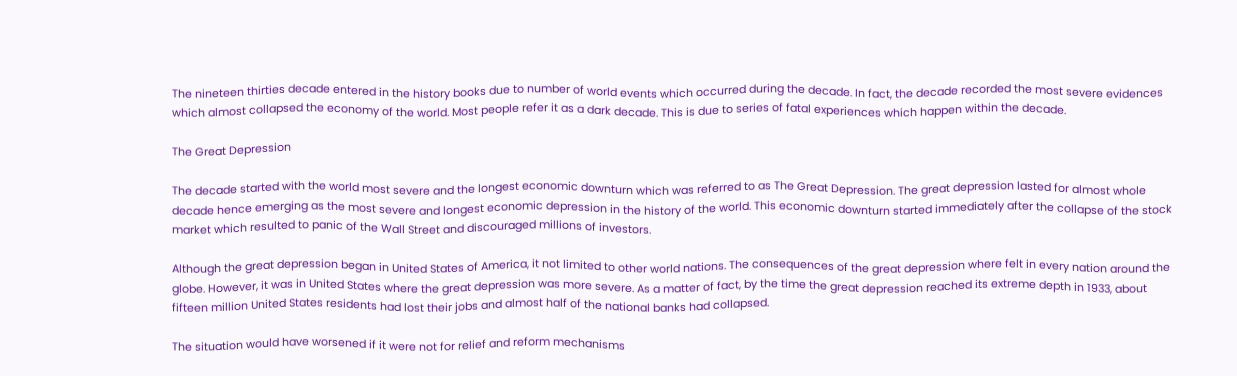The nineteen thirties decade entered in the history books due to number of world events which occurred during the decade. In fact, the decade recorded the most severe evidences which almost collapsed the economy of the world. Most people refer it as a dark decade. This is due to series of fatal experiences which happen within the decade.

The Great Depression

The decade started with the world most severe and the longest economic downturn which was referred to as The Great Depression. The great depression lasted for almost whole decade hence emerging as the most severe and longest economic depression in the history of the world. This economic downturn started immediately after the collapse of the stock market which resulted to panic of the Wall Street and discouraged millions of investors.

Although the great depression began in United States of America, it not limited to other world nations. The consequences of the great depression where felt in every nation around the globe. However, it was in United States where the great depression was more severe. As a matter of fact, by the time the great depression reached its extreme depth in 1933, about fifteen million United States residents had lost their jobs and almost half of the national banks had collapsed.

The situation would have worsened if it were not for relief and reform mechanisms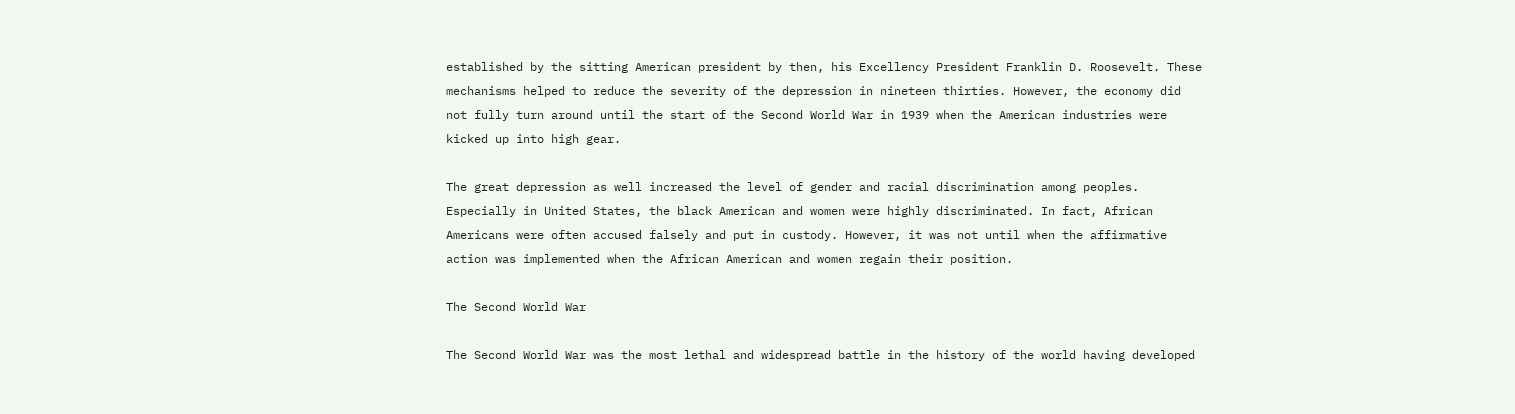established by the sitting American president by then, his Excellency President Franklin D. Roosevelt. These mechanisms helped to reduce the severity of the depression in nineteen thirties. However, the economy did not fully turn around until the start of the Second World War in 1939 when the American industries were kicked up into high gear.

The great depression as well increased the level of gender and racial discrimination among peoples. Especially in United States, the black American and women were highly discriminated. In fact, African Americans were often accused falsely and put in custody. However, it was not until when the affirmative action was implemented when the African American and women regain their position.

The Second World War

The Second World War was the most lethal and widespread battle in the history of the world having developed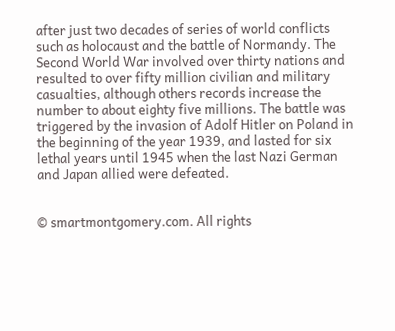after just two decades of series of world conflicts such as holocaust and the battle of Normandy. The Second World War involved over thirty nations and resulted to over fifty million civilian and military casualties, although others records increase the number to about eighty five millions. The battle was triggered by the invasion of Adolf Hitler on Poland in the beginning of the year 1939, and lasted for six lethal years until 1945 when the last Nazi German and Japan allied were defeated.


© smartmontgomery.com. All rights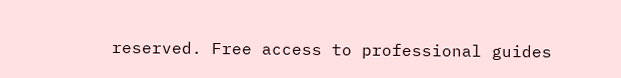reserved. Free access to professional guides